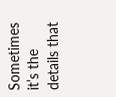Sometimes it’s the details that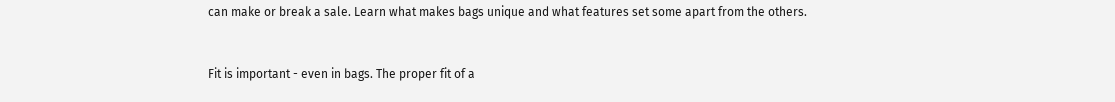can make or break a sale. Learn what makes bags unique and what features set some apart from the others.


Fit is important - even in bags. The proper fit of a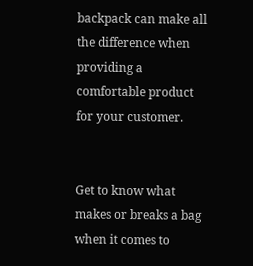backpack can make all the difference when providing a comfortable product for your customer.


Get to know what makes or breaks a bag when it comes to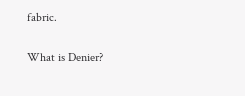fabric.

What is Denier?